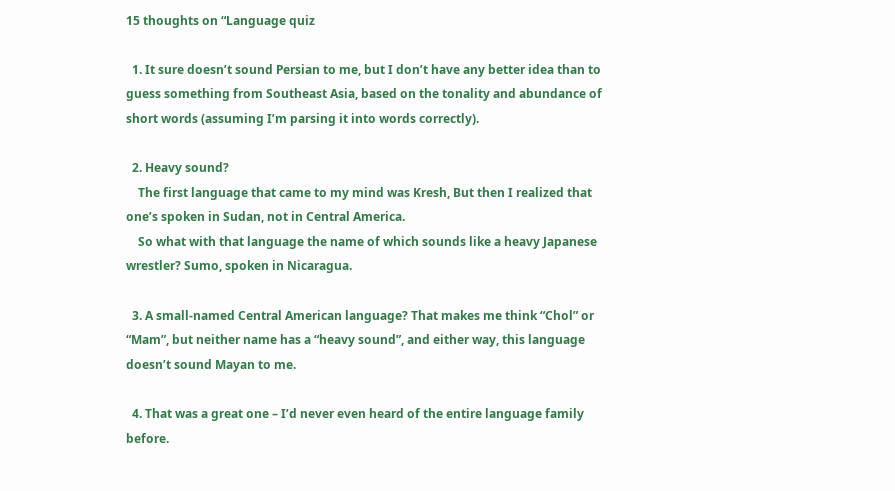15 thoughts on “Language quiz

  1. It sure doesn’t sound Persian to me, but I don’t have any better idea than to guess something from Southeast Asia, based on the tonality and abundance of short words (assuming I’m parsing it into words correctly).

  2. Heavy sound?
    The first language that came to my mind was Kresh, But then I realized that one’s spoken in Sudan, not in Central America.
    So what with that language the name of which sounds like a heavy Japanese wrestler? Sumo, spoken in Nicaragua.

  3. A small-named Central American language? That makes me think “Chol” or “Mam”, but neither name has a “heavy sound”, and either way, this language doesn’t sound Mayan to me.

  4. That was a great one – I’d never even heard of the entire language family before.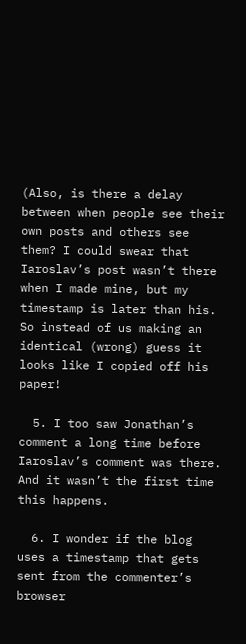(Also, is there a delay between when people see their own posts and others see them? I could swear that Iaroslav’s post wasn’t there when I made mine, but my timestamp is later than his. So instead of us making an identical (wrong) guess it looks like I copied off his paper!

  5. I too saw Jonathan’s comment a long time before Iaroslav’s comment was there. And it wasn’t the first time this happens.

  6. I wonder if the blog uses a timestamp that gets sent from the commenter’s browser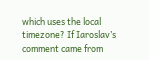which uses the local timezone? If Iaroslav’s comment came from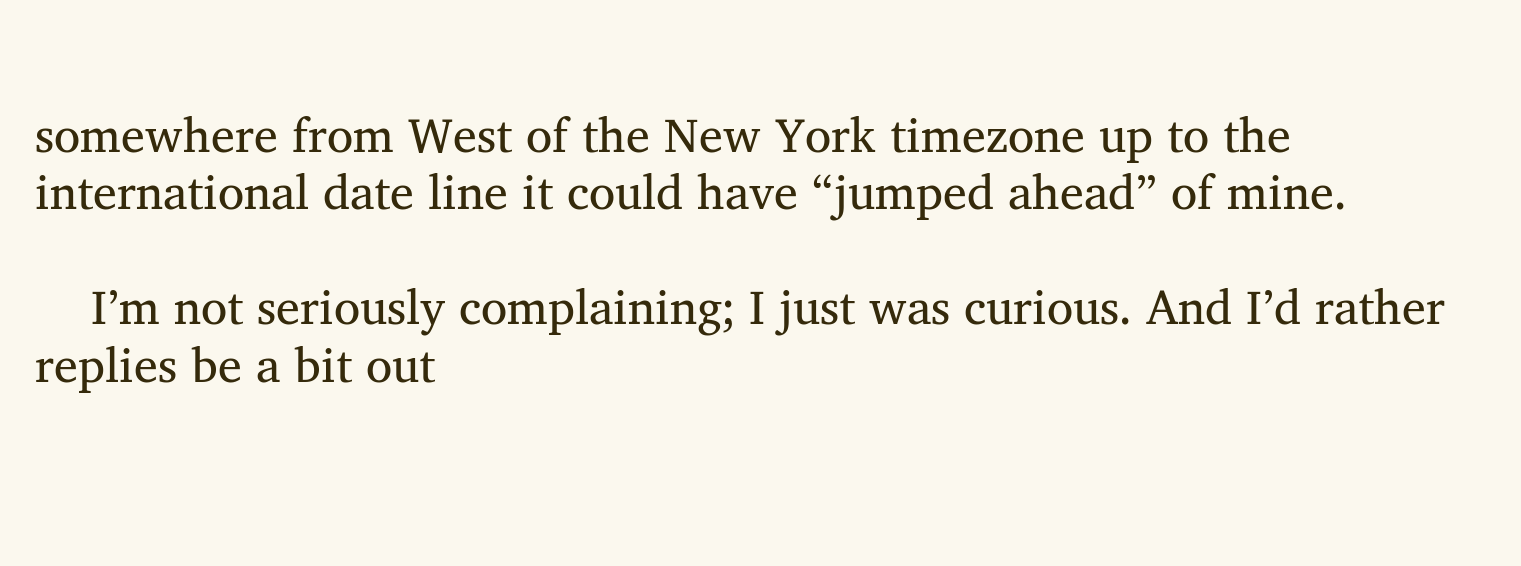somewhere from West of the New York timezone up to the international date line it could have “jumped ahead” of mine.

    I’m not seriously complaining; I just was curious. And I’d rather replies be a bit out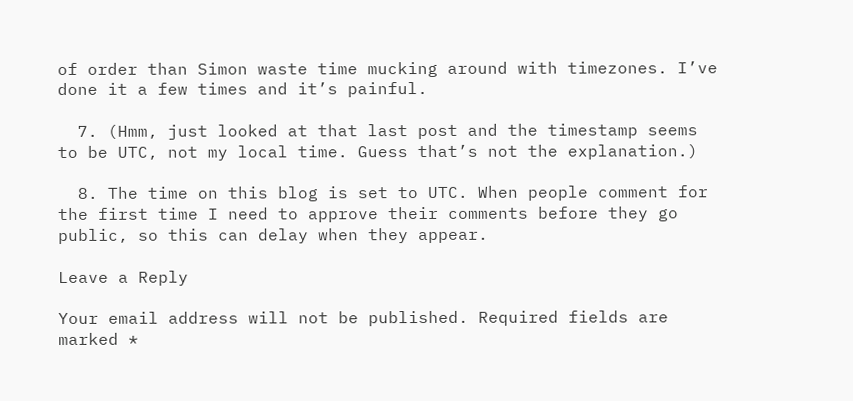of order than Simon waste time mucking around with timezones. I’ve done it a few times and it’s painful.

  7. (Hmm, just looked at that last post and the timestamp seems to be UTC, not my local time. Guess that’s not the explanation.)

  8. The time on this blog is set to UTC. When people comment for the first time I need to approve their comments before they go public, so this can delay when they appear.

Leave a Reply

Your email address will not be published. Required fields are marked *